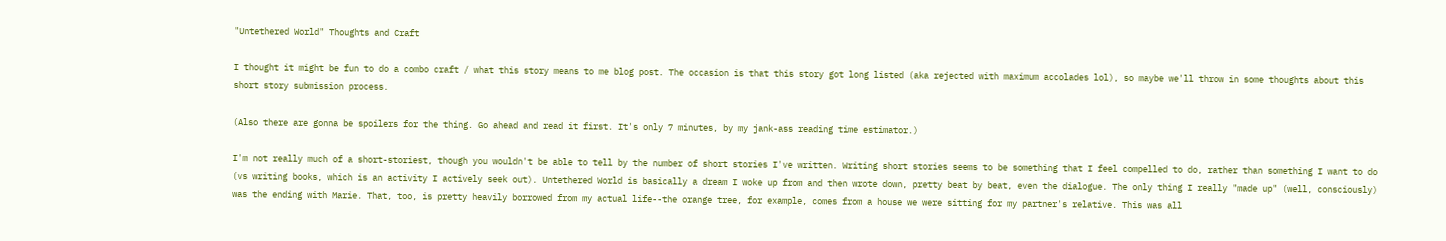"Untethered World" Thoughts and Craft

I thought it might be fun to do a combo craft / what this story means to me blog post. The occasion is that this story got long listed (aka rejected with maximum accolades lol), so maybe we'll throw in some thoughts about this short story submission process.

(Also there are gonna be spoilers for the thing. Go ahead and read it first. It's only 7 minutes, by my jank-ass reading time estimator.)

I'm not really much of a short-storiest, though you wouldn't be able to tell by the number of short stories I've written. Writing short stories seems to be something that I feel compelled to do, rather than something I want to do (vs writing books, which is an activity I actively seek out). Untethered World is basically a dream I woke up from and then wrote down, pretty beat by beat, even the dialogue. The only thing I really "made up" (well, consciously) was the ending with Marie. That, too, is pretty heavily borrowed from my actual life--the orange tree, for example, comes from a house we were sitting for my partner's relative. This was all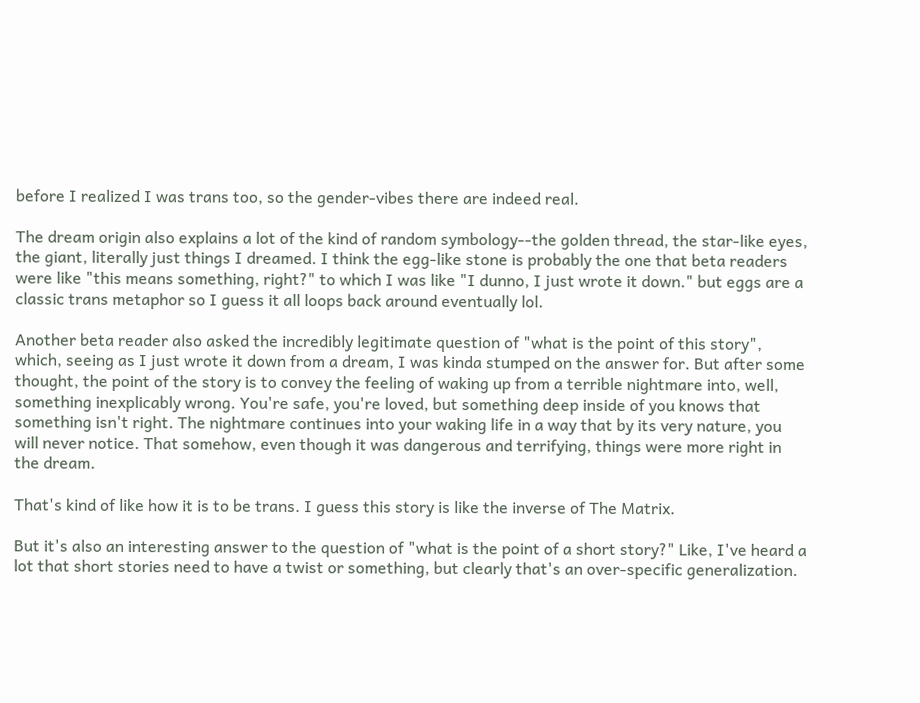before I realized I was trans too, so the gender-vibes there are indeed real.

The dream origin also explains a lot of the kind of random symbology--the golden thread, the star-like eyes, the giant, literally just things I dreamed. I think the egg-like stone is probably the one that beta readers were like "this means something, right?" to which I was like "I dunno, I just wrote it down." but eggs are a classic trans metaphor so I guess it all loops back around eventually lol.

Another beta reader also asked the incredibly legitimate question of "what is the point of this story", which, seeing as I just wrote it down from a dream, I was kinda stumped on the answer for. But after some thought, the point of the story is to convey the feeling of waking up from a terrible nightmare into, well, something inexplicably wrong. You're safe, you're loved, but something deep inside of you knows that something isn't right. The nightmare continues into your waking life in a way that by its very nature, you will never notice. That somehow, even though it was dangerous and terrifying, things were more right in the dream.

That's kind of like how it is to be trans. I guess this story is like the inverse of The Matrix.

But it's also an interesting answer to the question of "what is the point of a short story?" Like, I've heard a lot that short stories need to have a twist or something, but clearly that's an over-specific generalization.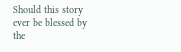Should this story ever be blessed by the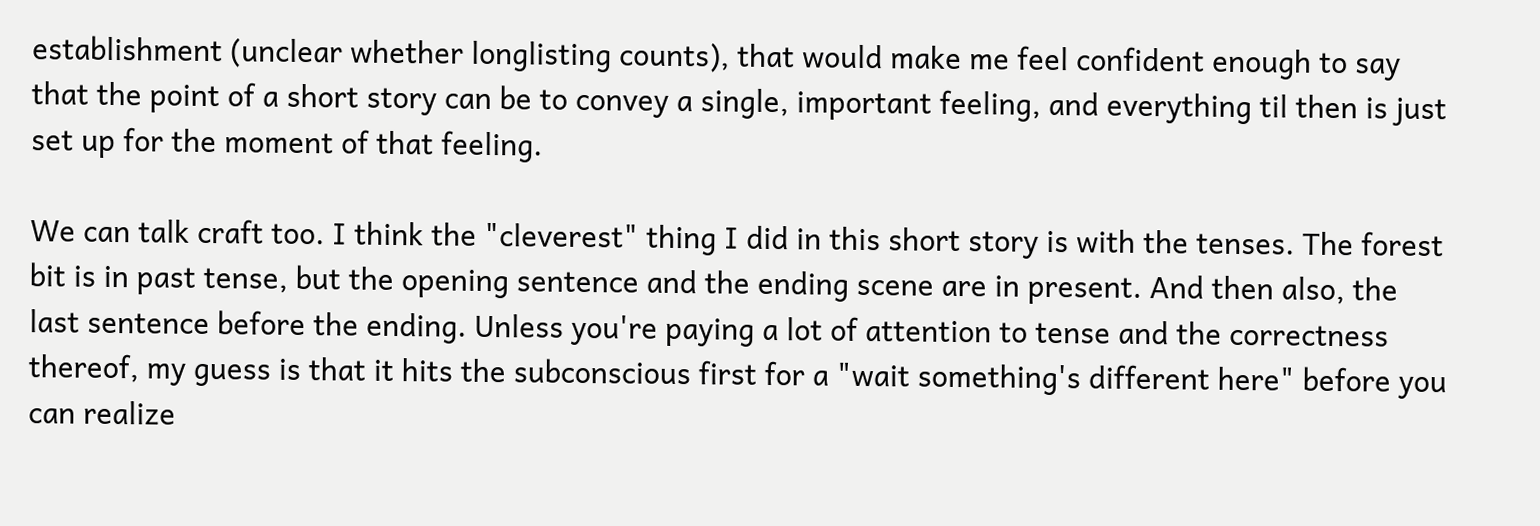establishment (unclear whether longlisting counts), that would make me feel confident enough to say that the point of a short story can be to convey a single, important feeling, and everything til then is just set up for the moment of that feeling.

We can talk craft too. I think the "cleverest" thing I did in this short story is with the tenses. The forest bit is in past tense, but the opening sentence and the ending scene are in present. And then also, the last sentence before the ending. Unless you're paying a lot of attention to tense and the correctness thereof, my guess is that it hits the subconscious first for a "wait something's different here" before you can realize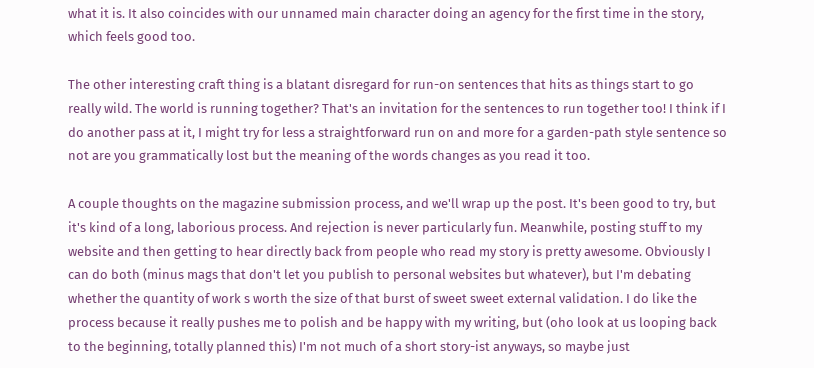what it is. It also coincides with our unnamed main character doing an agency for the first time in the story, which feels good too.

The other interesting craft thing is a blatant disregard for run-on sentences that hits as things start to go really wild. The world is running together? That's an invitation for the sentences to run together too! I think if I do another pass at it, I might try for less a straightforward run on and more for a garden-path style sentence so not are you grammatically lost but the meaning of the words changes as you read it too.

A couple thoughts on the magazine submission process, and we'll wrap up the post. It's been good to try, but it's kind of a long, laborious process. And rejection is never particularly fun. Meanwhile, posting stuff to my website and then getting to hear directly back from people who read my story is pretty awesome. Obviously I can do both (minus mags that don't let you publish to personal websites but whatever), but I'm debating whether the quantity of work s worth the size of that burst of sweet sweet external validation. I do like the process because it really pushes me to polish and be happy with my writing, but (oho look at us looping back to the beginning, totally planned this) I'm not much of a short story-ist anyways, so maybe just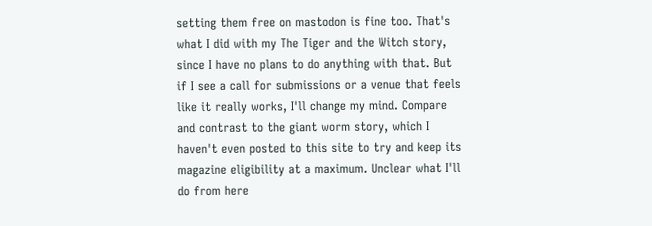setting them free on mastodon is fine too. That's what I did with my The Tiger and the Witch story, since I have no plans to do anything with that. But if I see a call for submissions or a venue that feels like it really works, I'll change my mind. Compare and contrast to the giant worm story, which I haven't even posted to this site to try and keep its magazine eligibility at a maximum. Unclear what I'll do from here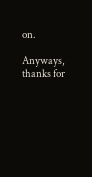on.

Anyways, thanks for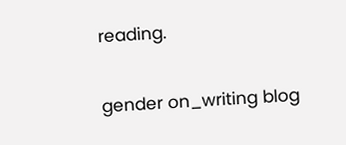reading.

gender on_writing blog